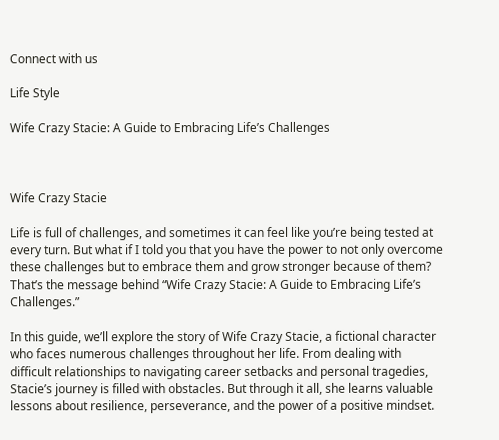Connect with us

Life Style

Wife Crazy Stacie: A Guide to Embracing Life’s Challenges



Wife Crazy Stacie

Life is full of challenges, and sometimes it can feel like you’re being tested at every turn. But what if I told you that you have the power to not only overcome these challenges but to embrace them and grow stronger because of them? That’s the message behind “Wife Crazy Stacie: A Guide to Embracing Life’s Challenges.”

In this guide, we’ll explore the story of Wife Crazy Stacie, a fictional character who faces numerous challenges throughout her life. From dealing with difficult relationships to navigating career setbacks and personal tragedies, Stacie’s journey is filled with obstacles. But through it all, she learns valuable lessons about resilience, perseverance, and the power of a positive mindset.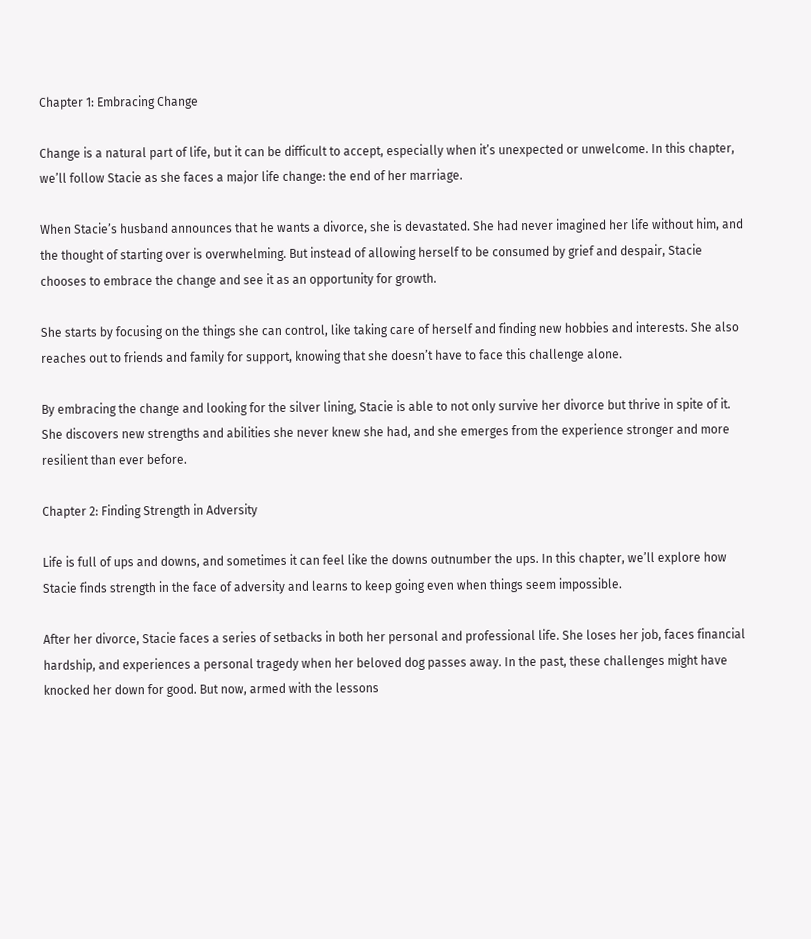Chapter 1: Embracing Change

Change is a natural part of life, but it can be difficult to accept, especially when it’s unexpected or unwelcome. In this chapter, we’ll follow Stacie as she faces a major life change: the end of her marriage.

When Stacie’s husband announces that he wants a divorce, she is devastated. She had never imagined her life without him, and the thought of starting over is overwhelming. But instead of allowing herself to be consumed by grief and despair, Stacie chooses to embrace the change and see it as an opportunity for growth.

She starts by focusing on the things she can control, like taking care of herself and finding new hobbies and interests. She also reaches out to friends and family for support, knowing that she doesn’t have to face this challenge alone.

By embracing the change and looking for the silver lining, Stacie is able to not only survive her divorce but thrive in spite of it. She discovers new strengths and abilities she never knew she had, and she emerges from the experience stronger and more resilient than ever before.

Chapter 2: Finding Strength in Adversity

Life is full of ups and downs, and sometimes it can feel like the downs outnumber the ups. In this chapter, we’ll explore how Stacie finds strength in the face of adversity and learns to keep going even when things seem impossible.

After her divorce, Stacie faces a series of setbacks in both her personal and professional life. She loses her job, faces financial hardship, and experiences a personal tragedy when her beloved dog passes away. In the past, these challenges might have knocked her down for good. But now, armed with the lessons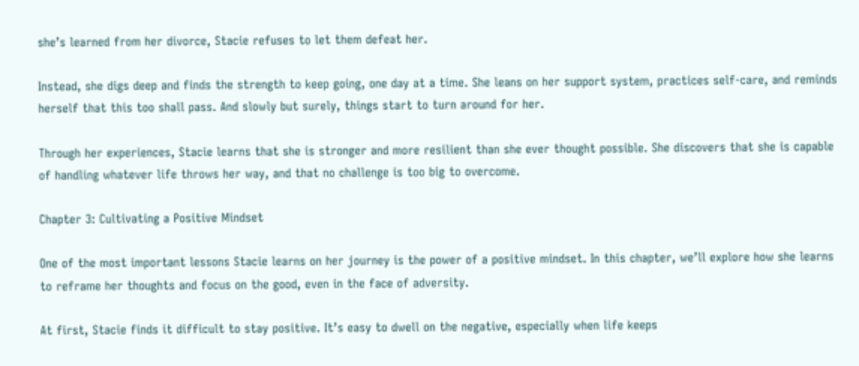she’s learned from her divorce, Stacie refuses to let them defeat her.

Instead, she digs deep and finds the strength to keep going, one day at a time. She leans on her support system, practices self-care, and reminds herself that this too shall pass. And slowly but surely, things start to turn around for her.

Through her experiences, Stacie learns that she is stronger and more resilient than she ever thought possible. She discovers that she is capable of handling whatever life throws her way, and that no challenge is too big to overcome.

Chapter 3: Cultivating a Positive Mindset

One of the most important lessons Stacie learns on her journey is the power of a positive mindset. In this chapter, we’ll explore how she learns to reframe her thoughts and focus on the good, even in the face of adversity.

At first, Stacie finds it difficult to stay positive. It’s easy to dwell on the negative, especially when life keeps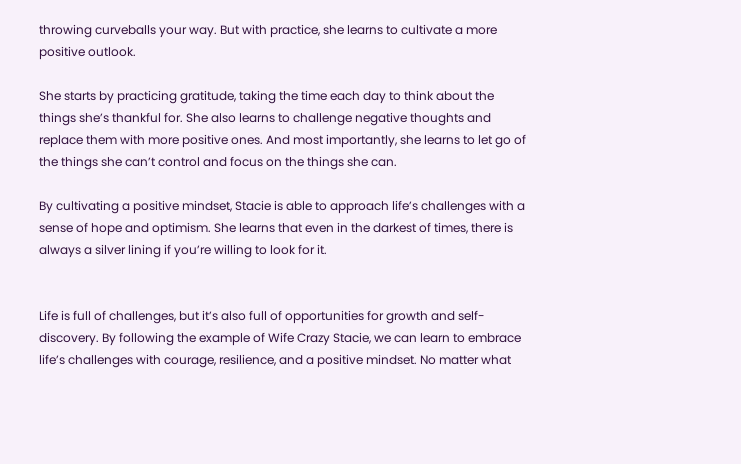throwing curveballs your way. But with practice, she learns to cultivate a more positive outlook.

She starts by practicing gratitude, taking the time each day to think about the things she’s thankful for. She also learns to challenge negative thoughts and replace them with more positive ones. And most importantly, she learns to let go of the things she can’t control and focus on the things she can.

By cultivating a positive mindset, Stacie is able to approach life’s challenges with a sense of hope and optimism. She learns that even in the darkest of times, there is always a silver lining if you’re willing to look for it.


Life is full of challenges, but it’s also full of opportunities for growth and self-discovery. By following the example of Wife Crazy Stacie, we can learn to embrace life’s challenges with courage, resilience, and a positive mindset. No matter what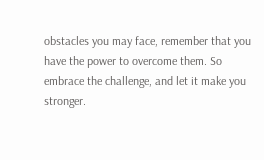obstacles you may face, remember that you have the power to overcome them. So embrace the challenge, and let it make you stronger.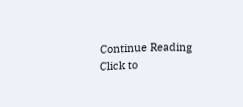Continue Reading
Click to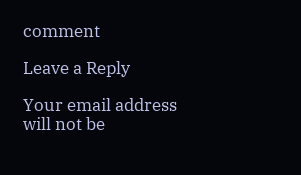comment

Leave a Reply

Your email address will not be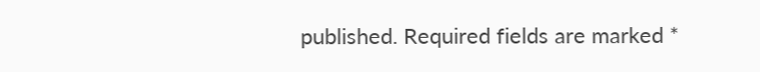published. Required fields are marked *